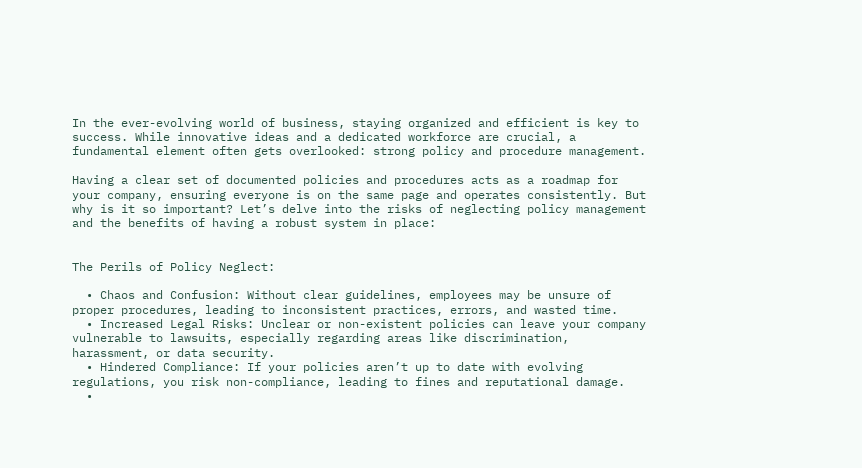In the ever-evolving world of business, staying organized and efficient is key to success. While innovative ideas and a dedicated workforce are crucial, a fundamental element often gets overlooked: strong policy and procedure management.

Having a clear set of documented policies and procedures acts as a roadmap for your company, ensuring everyone is on the same page and operates consistently. But why is it so important? Let’s delve into the risks of neglecting policy management and the benefits of having a robust system in place:


The Perils of Policy Neglect:

  • Chaos and Confusion: Without clear guidelines, employees may be unsure of proper procedures, leading to inconsistent practices, errors, and wasted time.
  • Increased Legal Risks: Unclear or non-existent policies can leave your company vulnerable to lawsuits, especially regarding areas like discrimination, harassment, or data security.
  • Hindered Compliance: If your policies aren’t up to date with evolving regulations, you risk non-compliance, leading to fines and reputational damage.
  •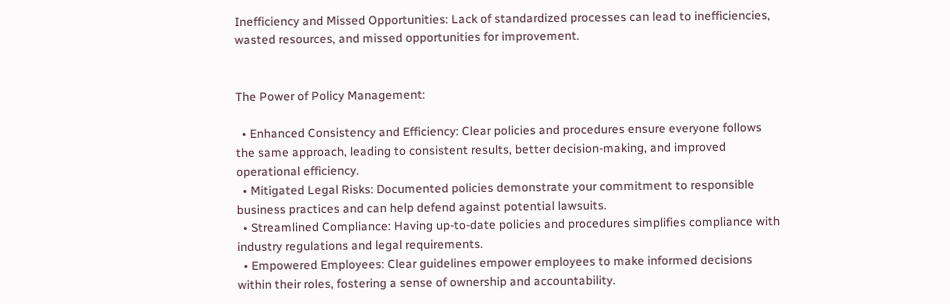Inefficiency and Missed Opportunities: Lack of standardized processes can lead to inefficiencies, wasted resources, and missed opportunities for improvement.


The Power of Policy Management:

  • Enhanced Consistency and Efficiency: Clear policies and procedures ensure everyone follows the same approach, leading to consistent results, better decision-making, and improved operational efficiency.
  • Mitigated Legal Risks: Documented policies demonstrate your commitment to responsible business practices and can help defend against potential lawsuits.
  • Streamlined Compliance: Having up-to-date policies and procedures simplifies compliance with industry regulations and legal requirements.
  • Empowered Employees: Clear guidelines empower employees to make informed decisions within their roles, fostering a sense of ownership and accountability.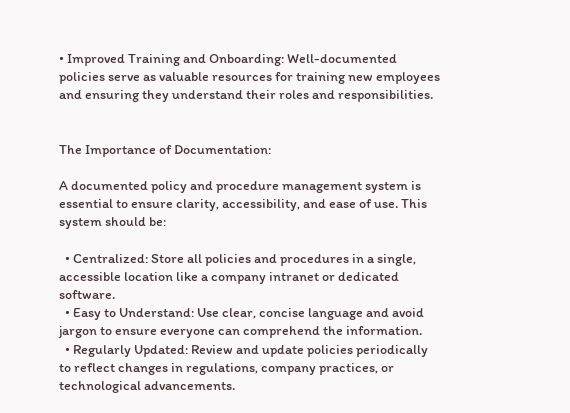• Improved Training and Onboarding: Well-documented policies serve as valuable resources for training new employees and ensuring they understand their roles and responsibilities.


The Importance of Documentation:

A documented policy and procedure management system is essential to ensure clarity, accessibility, and ease of use. This system should be:

  • Centralized: Store all policies and procedures in a single, accessible location like a company intranet or dedicated software.
  • Easy to Understand: Use clear, concise language and avoid jargon to ensure everyone can comprehend the information.
  • Regularly Updated: Review and update policies periodically to reflect changes in regulations, company practices, or technological advancements.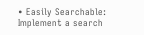• Easily Searchable: Implement a search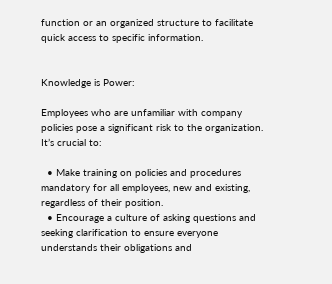function or an organized structure to facilitate quick access to specific information.


Knowledge is Power:

Employees who are unfamiliar with company policies pose a significant risk to the organization. It’s crucial to:

  • Make training on policies and procedures mandatory for all employees, new and existing, regardless of their position.
  • Encourage a culture of asking questions and seeking clarification to ensure everyone understands their obligations and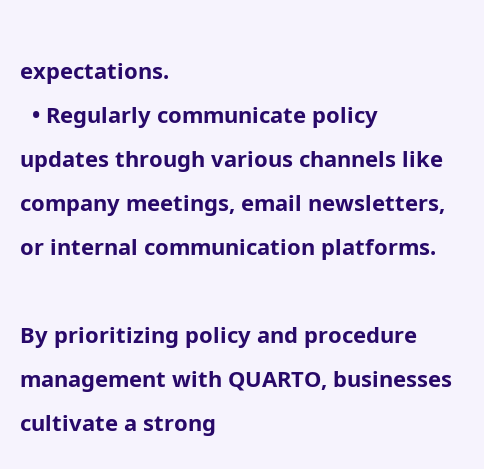expectations.
  • Regularly communicate policy updates through various channels like company meetings, email newsletters, or internal communication platforms.

By prioritizing policy and procedure management with QUARTO, businesses cultivate a strong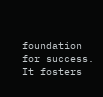foundation for success. It fosters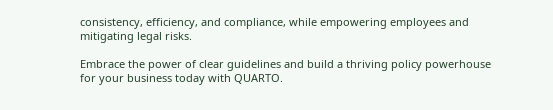consistency, efficiency, and compliance, while empowering employees and mitigating legal risks.

Embrace the power of clear guidelines and build a thriving policy powerhouse for your business today with QUARTO.